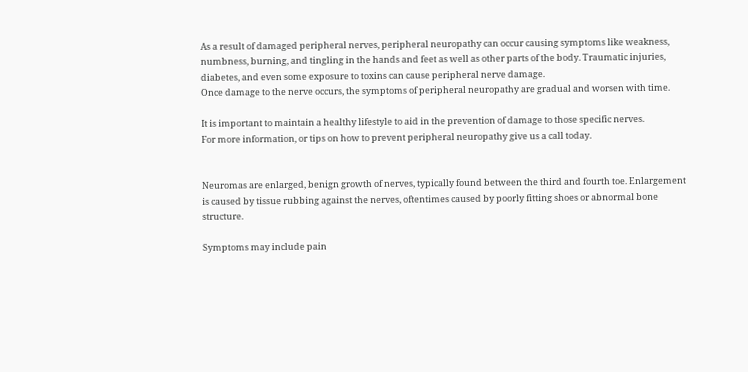As a result of damaged peripheral nerves, peripheral neuropathy can occur causing symptoms like weakness, numbness, burning, and tingling in the hands and feet as well as other parts of the body. Traumatic injuries, diabetes, and even some exposure to toxins can cause peripheral nerve damage.
Once damage to the nerve occurs, the symptoms of peripheral neuropathy are gradual and worsen with time.

It is important to maintain a healthy lifestyle to aid in the prevention of damage to those specific nerves.
For more information, or tips on how to prevent peripheral neuropathy give us a call today.


Neuromas are enlarged, benign growth of nerves, typically found between the third and fourth toe. Enlargement is caused by tissue rubbing against the nerves, oftentimes caused by poorly fitting shoes or abnormal bone structure.

Symptoms may include pain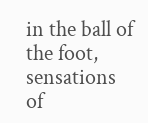in the ball of the foot, sensations of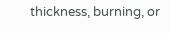thickness, burning, or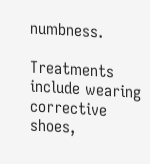numbness.

Treatments include wearing corrective shoes,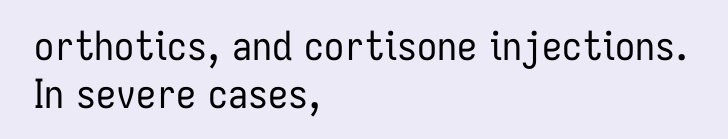orthotics, and cortisone injections. In severe cases,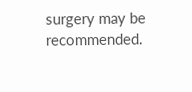surgery may be recommended.